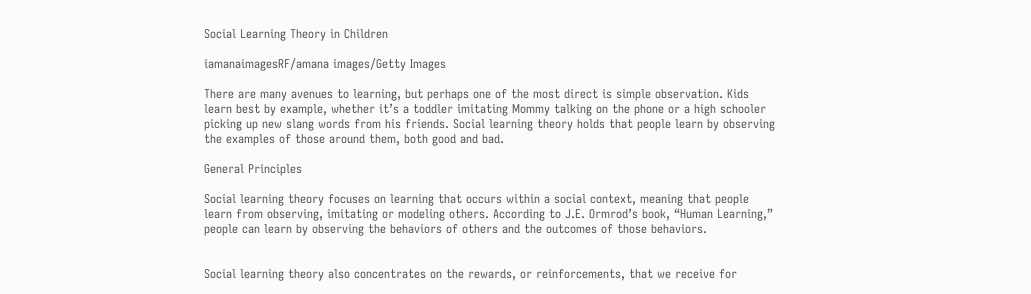Social Learning Theory in Children

iamanaimagesRF/amana images/Getty Images

There are many avenues to learning, but perhaps one of the most direct is simple observation. Kids learn best by example, whether it’s a toddler imitating Mommy talking on the phone or a high schooler picking up new slang words from his friends. Social learning theory holds that people learn by observing the examples of those around them, both good and bad.

General Principles

Social learning theory focuses on learning that occurs within a social context, meaning that people learn from observing, imitating or modeling others. According to J.E. Ormrod’s book, “Human Learning,” people can learn by observing the behaviors of others and the outcomes of those behaviors.


Social learning theory also concentrates on the rewards, or reinforcements, that we receive for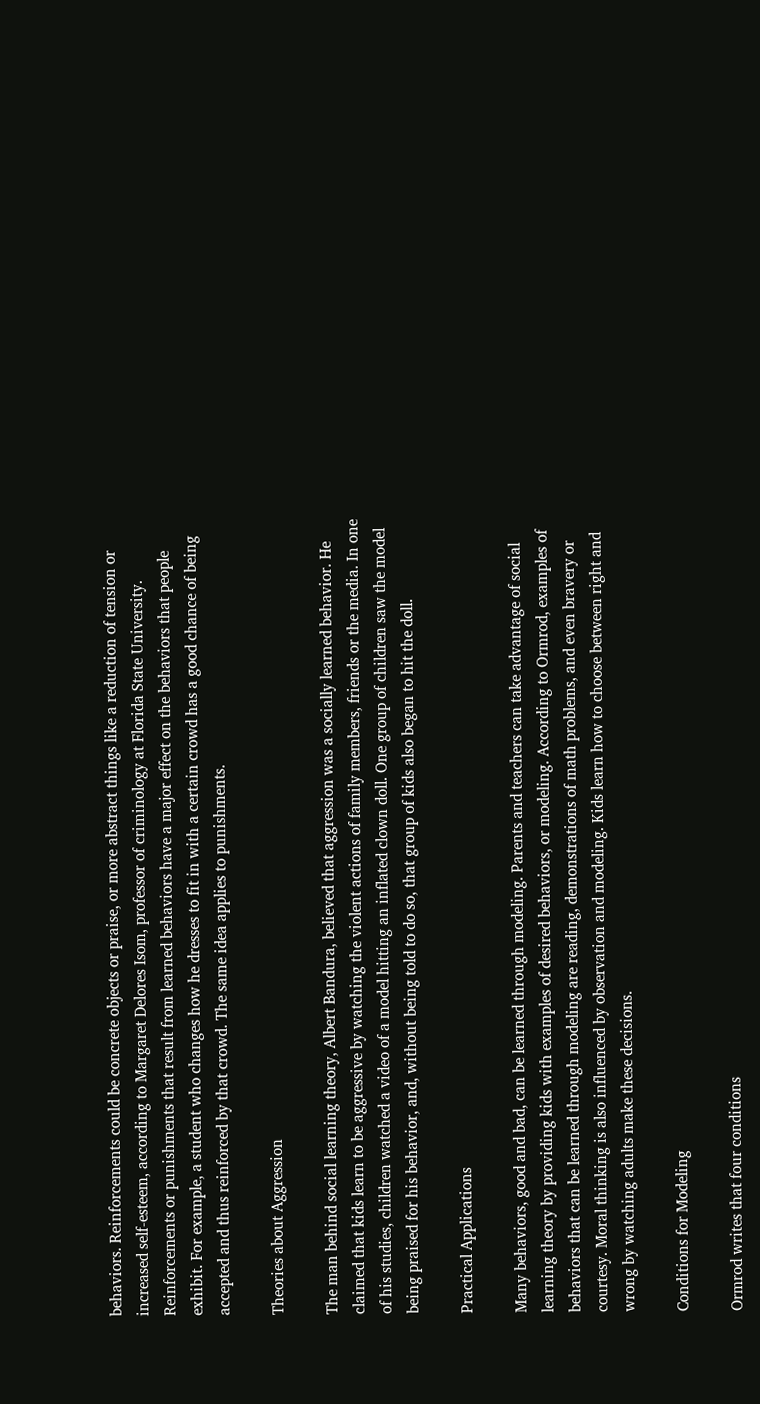behaviors. Reinforcements could be concrete objects or praise, or more abstract things like a reduction of tension or increased self-esteem, according to Margaret Delores Isom, professor of criminology at Florida State University. Reinforcements or punishments that result from learned behaviors have a major effect on the behaviors that people exhibit. For example, a student who changes how he dresses to fit in with a certain crowd has a good chance of being accepted and thus reinforced by that crowd. The same idea applies to punishments.

Theories about Aggression

The man behind social learning theory, Albert Bandura, believed that aggression was a socially learned behavior. He claimed that kids learn to be aggressive by watching the violent actions of family members, friends or the media. In one of his studies, children watched a video of a model hitting an inflated clown doll. One group of children saw the model being praised for his behavior, and, without being told to do so, that group of kids also began to hit the doll.

Practical Applications

Many behaviors, good and bad, can be learned through modeling. Parents and teachers can take advantage of social learning theory by providing kids with examples of desired behaviors, or modeling. According to Ormrod, examples of behaviors that can be learned through modeling are reading, demonstrations of math problems, and even bravery or courtesy. Moral thinking is also influenced by observation and modeling. Kids learn how to choose between right and wrong by watching adults make these decisions.

Conditions for Modeling

Ormrod writes that four conditions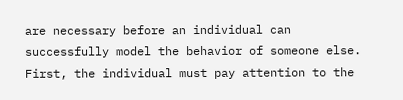are necessary before an individual can successfully model the behavior of someone else. First, the individual must pay attention to the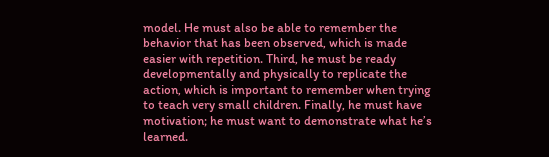model. He must also be able to remember the behavior that has been observed, which is made easier with repetition. Third, he must be ready developmentally and physically to replicate the action, which is important to remember when trying to teach very small children. Finally, he must have motivation; he must want to demonstrate what he’s learned.